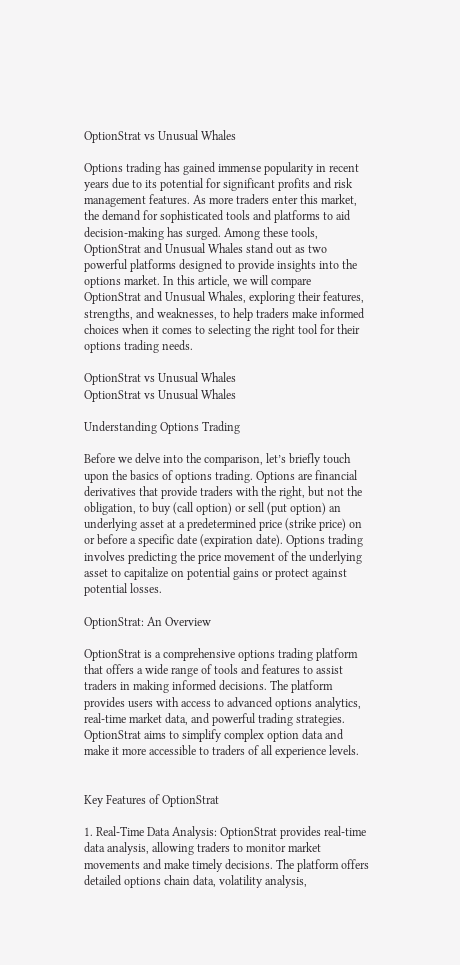OptionStrat vs Unusual Whales

Options trading has gained immense popularity in recent years due to its potential for significant profits and risk management features. As more traders enter this market, the demand for sophisticated tools and platforms to aid decision-making has surged. Among these tools, OptionStrat and Unusual Whales stand out as two powerful platforms designed to provide insights into the options market. In this article, we will compare OptionStrat and Unusual Whales, exploring their features, strengths, and weaknesses, to help traders make informed choices when it comes to selecting the right tool for their options trading needs.

OptionStrat vs Unusual Whales
OptionStrat vs Unusual Whales

Understanding Options Trading

Before we delve into the comparison, let’s briefly touch upon the basics of options trading. Options are financial derivatives that provide traders with the right, but not the obligation, to buy (call option) or sell (put option) an underlying asset at a predetermined price (strike price) on or before a specific date (expiration date). Options trading involves predicting the price movement of the underlying asset to capitalize on potential gains or protect against potential losses.

OptionStrat: An Overview

OptionStrat is a comprehensive options trading platform that offers a wide range of tools and features to assist traders in making informed decisions. The platform provides users with access to advanced options analytics, real-time market data, and powerful trading strategies. OptionStrat aims to simplify complex option data and make it more accessible to traders of all experience levels.


Key Features of OptionStrat

1. Real-Time Data Analysis: OptionStrat provides real-time data analysis, allowing traders to monitor market movements and make timely decisions. The platform offers detailed options chain data, volatility analysis,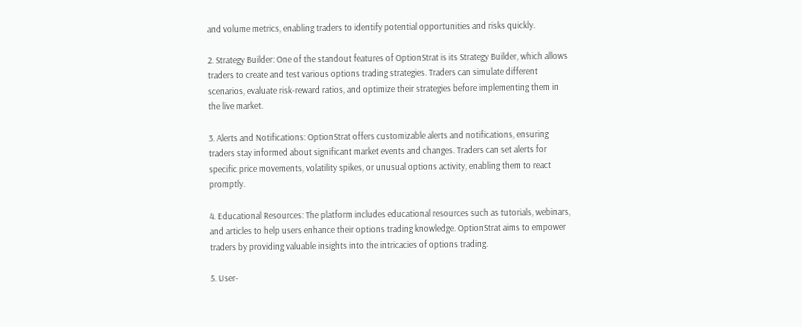and volume metrics, enabling traders to identify potential opportunities and risks quickly.

2. Strategy Builder: One of the standout features of OptionStrat is its Strategy Builder, which allows traders to create and test various options trading strategies. Traders can simulate different scenarios, evaluate risk-reward ratios, and optimize their strategies before implementing them in the live market.

3. Alerts and Notifications: OptionStrat offers customizable alerts and notifications, ensuring traders stay informed about significant market events and changes. Traders can set alerts for specific price movements, volatility spikes, or unusual options activity, enabling them to react promptly.

4. Educational Resources: The platform includes educational resources such as tutorials, webinars, and articles to help users enhance their options trading knowledge. OptionStrat aims to empower traders by providing valuable insights into the intricacies of options trading.

5. User-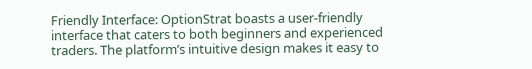Friendly Interface: OptionStrat boasts a user-friendly interface that caters to both beginners and experienced traders. The platform’s intuitive design makes it easy to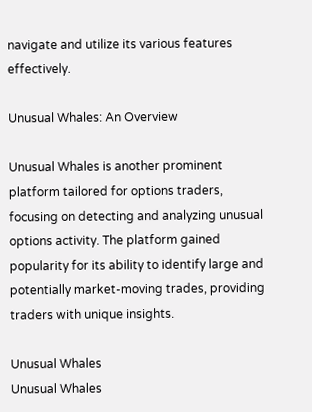navigate and utilize its various features effectively.

Unusual Whales: An Overview

Unusual Whales is another prominent platform tailored for options traders, focusing on detecting and analyzing unusual options activity. The platform gained popularity for its ability to identify large and potentially market-moving trades, providing traders with unique insights.

Unusual Whales
Unusual Whales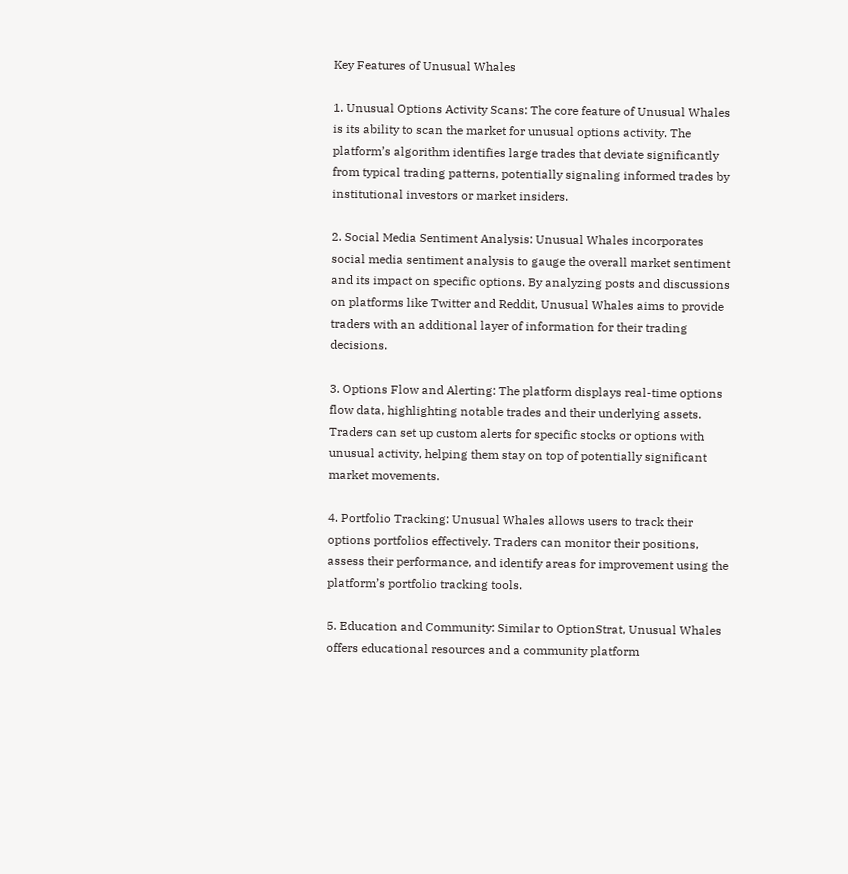Key Features of Unusual Whales

1. Unusual Options Activity Scans: The core feature of Unusual Whales is its ability to scan the market for unusual options activity. The platform’s algorithm identifies large trades that deviate significantly from typical trading patterns, potentially signaling informed trades by institutional investors or market insiders.

2. Social Media Sentiment Analysis: Unusual Whales incorporates social media sentiment analysis to gauge the overall market sentiment and its impact on specific options. By analyzing posts and discussions on platforms like Twitter and Reddit, Unusual Whales aims to provide traders with an additional layer of information for their trading decisions.

3. Options Flow and Alerting: The platform displays real-time options flow data, highlighting notable trades and their underlying assets. Traders can set up custom alerts for specific stocks or options with unusual activity, helping them stay on top of potentially significant market movements.

4. Portfolio Tracking: Unusual Whales allows users to track their options portfolios effectively. Traders can monitor their positions, assess their performance, and identify areas for improvement using the platform’s portfolio tracking tools.

5. Education and Community: Similar to OptionStrat, Unusual Whales offers educational resources and a community platform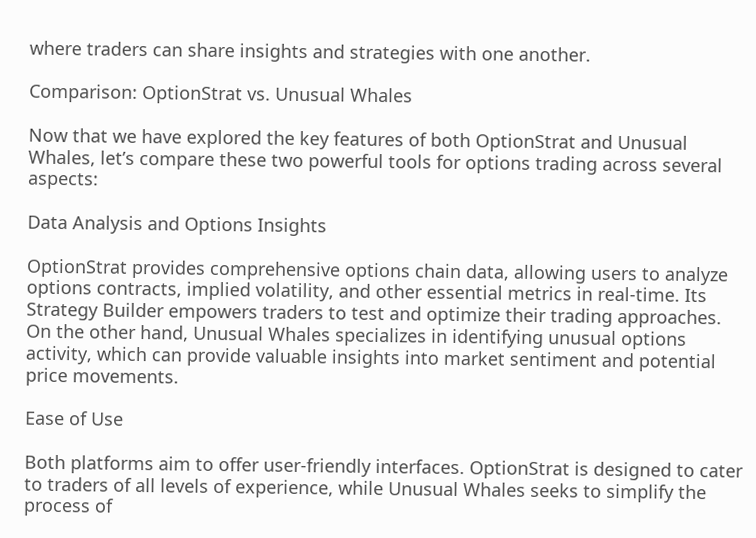where traders can share insights and strategies with one another.

Comparison: OptionStrat vs. Unusual Whales

Now that we have explored the key features of both OptionStrat and Unusual Whales, let’s compare these two powerful tools for options trading across several aspects:

Data Analysis and Options Insights

OptionStrat provides comprehensive options chain data, allowing users to analyze options contracts, implied volatility, and other essential metrics in real-time. Its Strategy Builder empowers traders to test and optimize their trading approaches. On the other hand, Unusual Whales specializes in identifying unusual options activity, which can provide valuable insights into market sentiment and potential price movements.

Ease of Use

Both platforms aim to offer user-friendly interfaces. OptionStrat is designed to cater to traders of all levels of experience, while Unusual Whales seeks to simplify the process of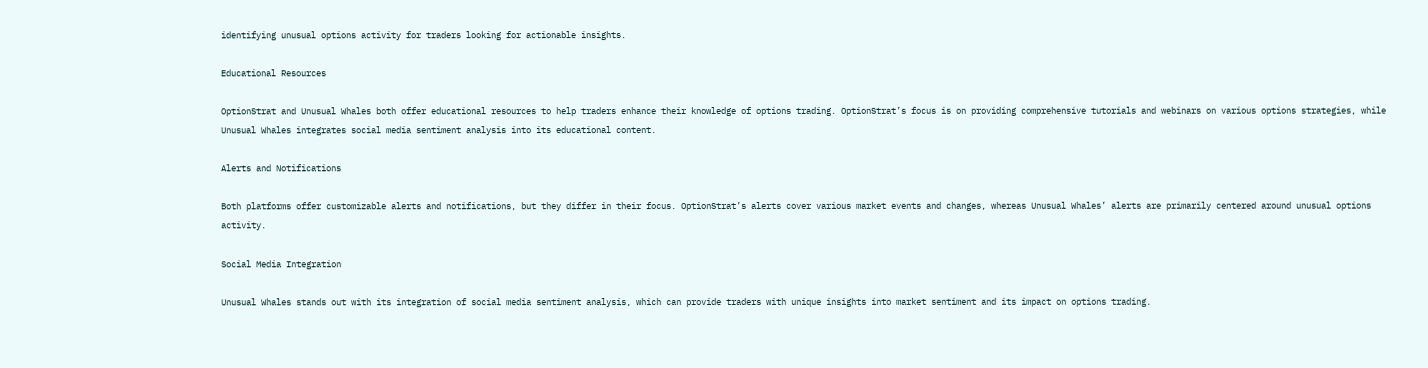identifying unusual options activity for traders looking for actionable insights.

Educational Resources

OptionStrat and Unusual Whales both offer educational resources to help traders enhance their knowledge of options trading. OptionStrat’s focus is on providing comprehensive tutorials and webinars on various options strategies, while Unusual Whales integrates social media sentiment analysis into its educational content.

Alerts and Notifications

Both platforms offer customizable alerts and notifications, but they differ in their focus. OptionStrat’s alerts cover various market events and changes, whereas Unusual Whales’ alerts are primarily centered around unusual options activity.

Social Media Integration

Unusual Whales stands out with its integration of social media sentiment analysis, which can provide traders with unique insights into market sentiment and its impact on options trading.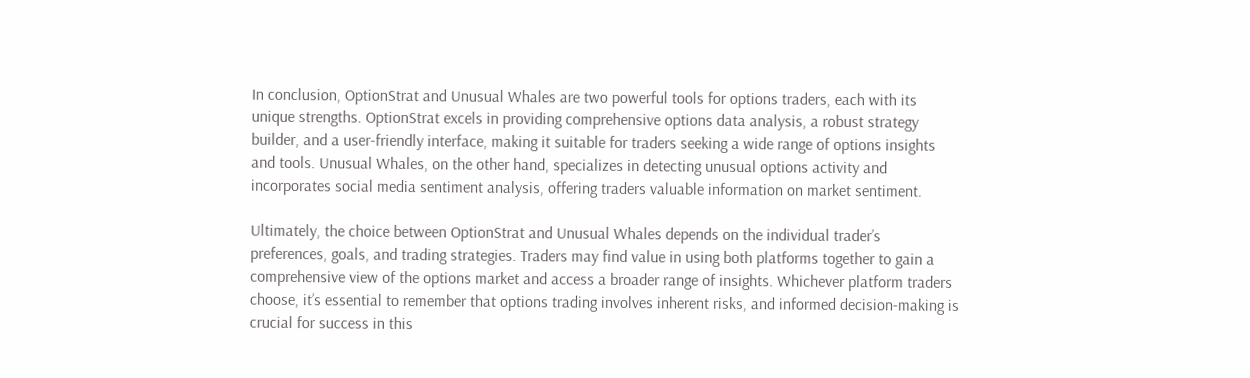In conclusion, OptionStrat and Unusual Whales are two powerful tools for options traders, each with its unique strengths. OptionStrat excels in providing comprehensive options data analysis, a robust strategy builder, and a user-friendly interface, making it suitable for traders seeking a wide range of options insights and tools. Unusual Whales, on the other hand, specializes in detecting unusual options activity and incorporates social media sentiment analysis, offering traders valuable information on market sentiment.

Ultimately, the choice between OptionStrat and Unusual Whales depends on the individual trader’s preferences, goals, and trading strategies. Traders may find value in using both platforms together to gain a comprehensive view of the options market and access a broader range of insights. Whichever platform traders choose, it’s essential to remember that options trading involves inherent risks, and informed decision-making is crucial for success in this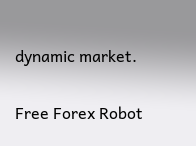dynamic market.

Free Forex Robot